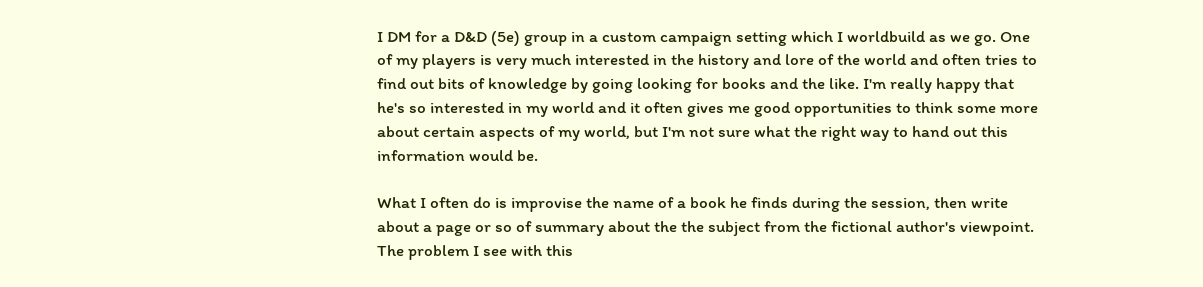I DM for a D&D (5e) group in a custom campaign setting which I worldbuild as we go. One of my players is very much interested in the history and lore of the world and often tries to find out bits of knowledge by going looking for books and the like. I'm really happy that he's so interested in my world and it often gives me good opportunities to think some more about certain aspects of my world, but I'm not sure what the right way to hand out this information would be.

What I often do is improvise the name of a book he finds during the session, then write about a page or so of summary about the the subject from the fictional author's viewpoint. The problem I see with this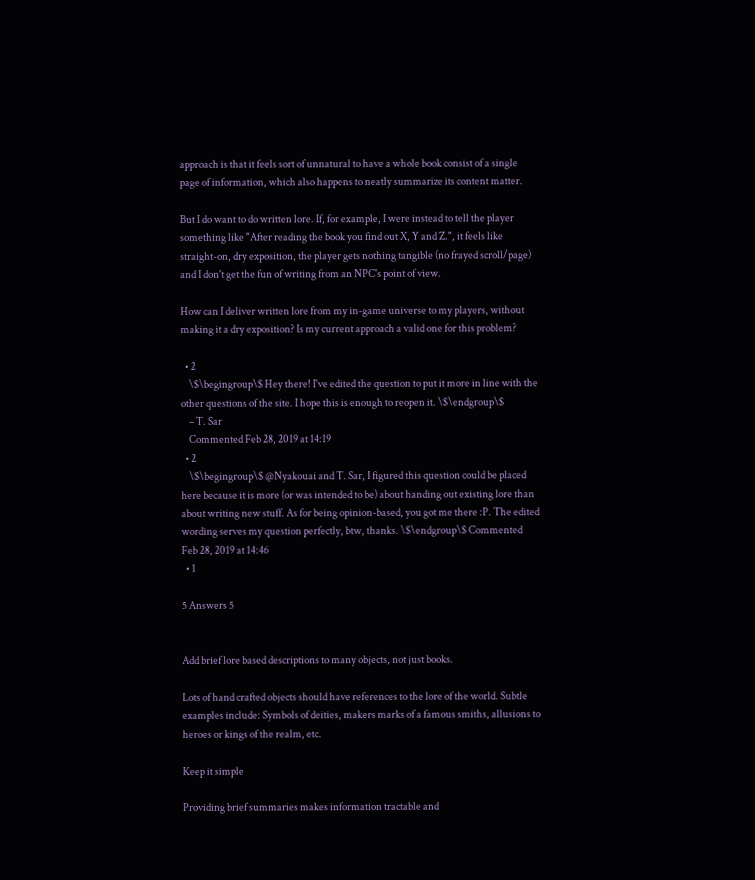approach is that it feels sort of unnatural to have a whole book consist of a single page of information, which also happens to neatly summarize its content matter.

But I do want to do written lore. If, for example, I were instead to tell the player something like "After reading the book you find out X, Y and Z.", it feels like straight-on, dry exposition, the player gets nothing tangible (no frayed scroll/page) and I don't get the fun of writing from an NPC's point of view.

How can I deliver written lore from my in-game universe to my players, without making it a dry exposition? Is my current approach a valid one for this problem?

  • 2
    \$\begingroup\$ Hey there! I've edited the question to put it more in line with the other questions of the site. I hope this is enough to reopen it. \$\endgroup\$
    – T. Sar
    Commented Feb 28, 2019 at 14:19
  • 2
    \$\begingroup\$ @Nyakouai and T. Sar, I figured this question could be placed here because it is more (or was intended to be) about handing out existing lore than about writing new stuff. As for being opinion-based, you got me there :P. The edited wording serves my question perfectly, btw, thanks. \$\endgroup\$ Commented Feb 28, 2019 at 14:46
  • 1

5 Answers 5


Add brief lore based descriptions to many objects, not just books.

Lots of hand crafted objects should have references to the lore of the world. Subtle examples include: Symbols of deities, makers marks of a famous smiths, allusions to heroes or kings of the realm, etc.

Keep it simple

Providing brief summaries makes information tractable and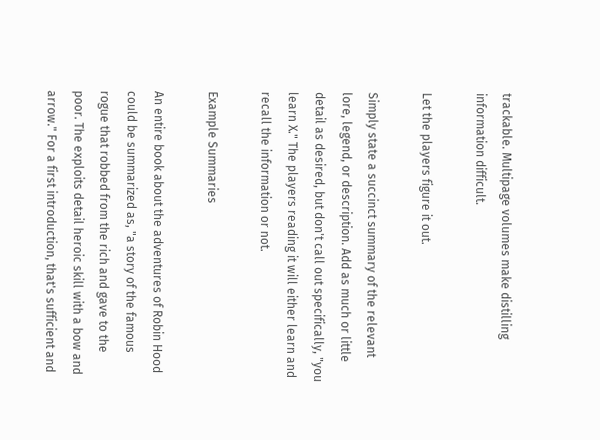trackable. Multipage volumes make distilling information difficult.

Let the players figure it out.

Simply state a succinct summary of the relevant lore, legend, or description. Add as much or little detail as desired, but don't call out specifically, "you learn X." The players reading it will either learn and recall the information or not.

Example Summaries

An entire book about the adventures of Robin Hood could be summarized as, "a story of the famous rogue that robbed from the rich and gave to the poor. The exploits detail heroic skill with a bow and arrow." For a first introduction, that's sufficient and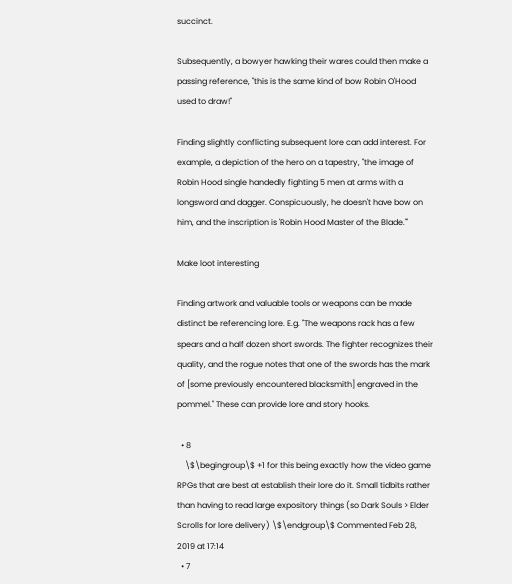succinct.

Subsequently, a bowyer hawking their wares could then make a passing reference, "this is the same kind of bow Robin O'Hood used to draw!"

Finding slightly conflicting subsequent lore can add interest. For example, a depiction of the hero on a tapestry, "the image of Robin Hood single handedly fighting 5 men at arms with a longsword and dagger. Conspicuously, he doesn't have bow on him, and the inscription is 'Robin Hood Master of the Blade.'"

Make loot interesting

Finding artwork and valuable tools or weapons can be made distinct be referencing lore. E.g. "The weapons rack has a few spears and a half dozen short swords. The fighter recognizes their quality, and the rogue notes that one of the swords has the mark of [some previously encountered blacksmith] engraved in the pommel." These can provide lore and story hooks.

  • 8
    \$\begingroup\$ +1 for this being exactly how the video game RPGs that are best at establish their lore do it. Small tidbits rather than having to read large expository things (so Dark Souls > Elder Scrolls for lore delivery) \$\endgroup\$ Commented Feb 28, 2019 at 17:14
  • 7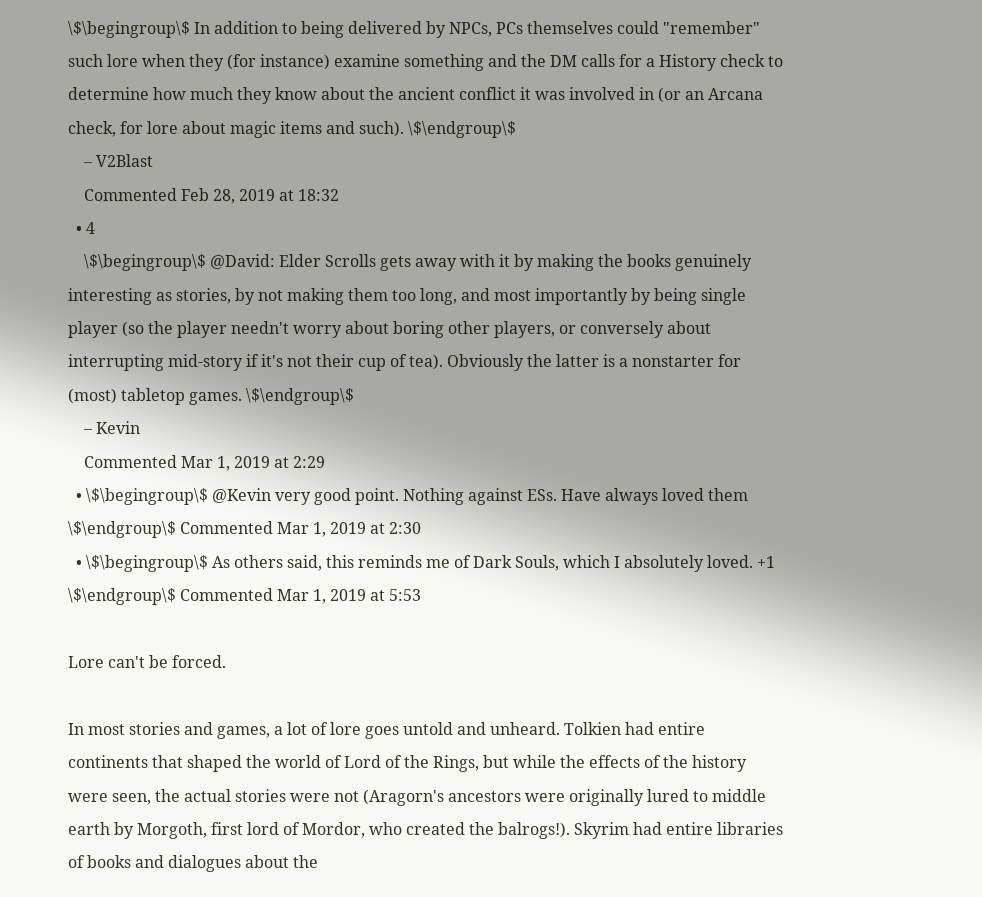\$\begingroup\$ In addition to being delivered by NPCs, PCs themselves could "remember" such lore when they (for instance) examine something and the DM calls for a History check to determine how much they know about the ancient conflict it was involved in (or an Arcana check, for lore about magic items and such). \$\endgroup\$
    – V2Blast
    Commented Feb 28, 2019 at 18:32
  • 4
    \$\begingroup\$ @David: Elder Scrolls gets away with it by making the books genuinely interesting as stories, by not making them too long, and most importantly by being single player (so the player needn't worry about boring other players, or conversely about interrupting mid-story if it's not their cup of tea). Obviously the latter is a nonstarter for (most) tabletop games. \$\endgroup\$
    – Kevin
    Commented Mar 1, 2019 at 2:29
  • \$\begingroup\$ @Kevin very good point. Nothing against ESs. Have always loved them \$\endgroup\$ Commented Mar 1, 2019 at 2:30
  • \$\begingroup\$ As others said, this reminds me of Dark Souls, which I absolutely loved. +1 \$\endgroup\$ Commented Mar 1, 2019 at 5:53

Lore can't be forced.

In most stories and games, a lot of lore goes untold and unheard. Tolkien had entire continents that shaped the world of Lord of the Rings, but while the effects of the history were seen, the actual stories were not (Aragorn's ancestors were originally lured to middle earth by Morgoth, first lord of Mordor, who created the balrogs!). Skyrim had entire libraries of books and dialogues about the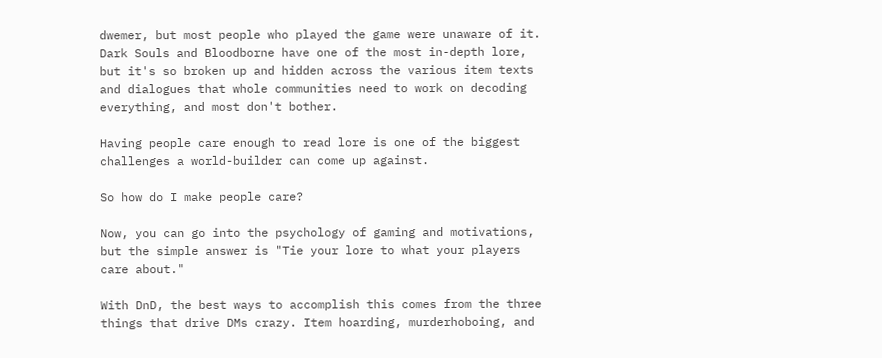dwemer, but most people who played the game were unaware of it. Dark Souls and Bloodborne have one of the most in-depth lore, but it's so broken up and hidden across the various item texts and dialogues that whole communities need to work on decoding everything, and most don't bother.

Having people care enough to read lore is one of the biggest challenges a world-builder can come up against.

So how do I make people care?

Now, you can go into the psychology of gaming and motivations, but the simple answer is "Tie your lore to what your players care about."

With DnD, the best ways to accomplish this comes from the three things that drive DMs crazy. Item hoarding, murderhoboing, and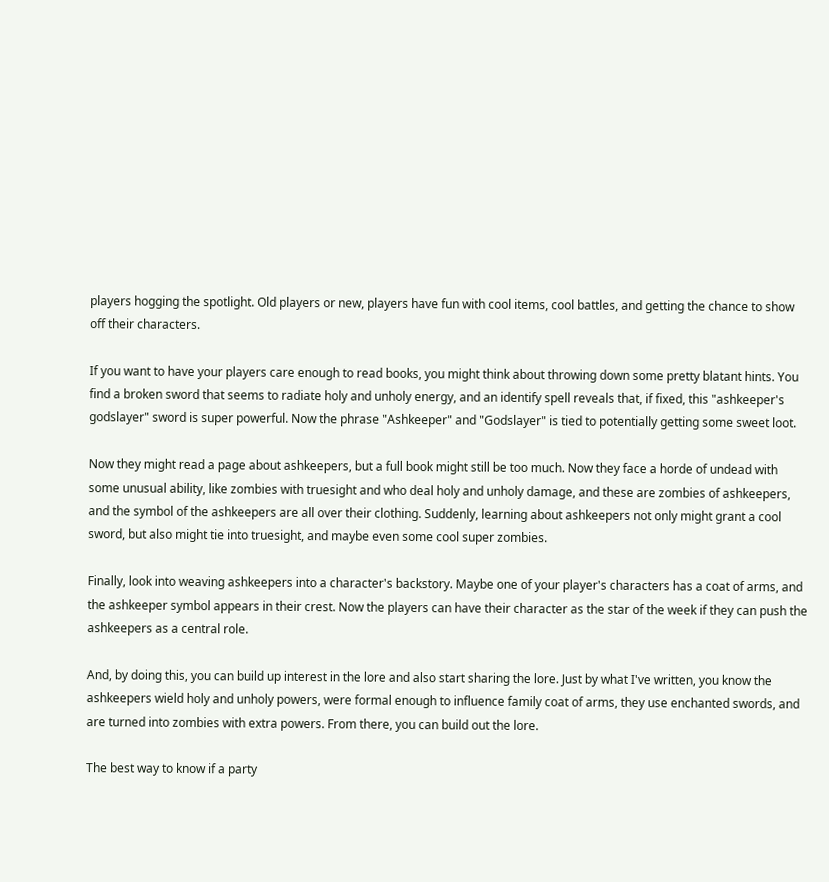players hogging the spotlight. Old players or new, players have fun with cool items, cool battles, and getting the chance to show off their characters.

If you want to have your players care enough to read books, you might think about throwing down some pretty blatant hints. You find a broken sword that seems to radiate holy and unholy energy, and an identify spell reveals that, if fixed, this "ashkeeper's godslayer" sword is super powerful. Now the phrase "Ashkeeper" and "Godslayer" is tied to potentially getting some sweet loot.

Now they might read a page about ashkeepers, but a full book might still be too much. Now they face a horde of undead with some unusual ability, like zombies with truesight and who deal holy and unholy damage, and these are zombies of ashkeepers, and the symbol of the ashkeepers are all over their clothing. Suddenly, learning about ashkeepers not only might grant a cool sword, but also might tie into truesight, and maybe even some cool super zombies.

Finally, look into weaving ashkeepers into a character's backstory. Maybe one of your player's characters has a coat of arms, and the ashkeeper symbol appears in their crest. Now the players can have their character as the star of the week if they can push the ashkeepers as a central role.

And, by doing this, you can build up interest in the lore and also start sharing the lore. Just by what I've written, you know the ashkeepers wield holy and unholy powers, were formal enough to influence family coat of arms, they use enchanted swords, and are turned into zombies with extra powers. From there, you can build out the lore.

The best way to know if a party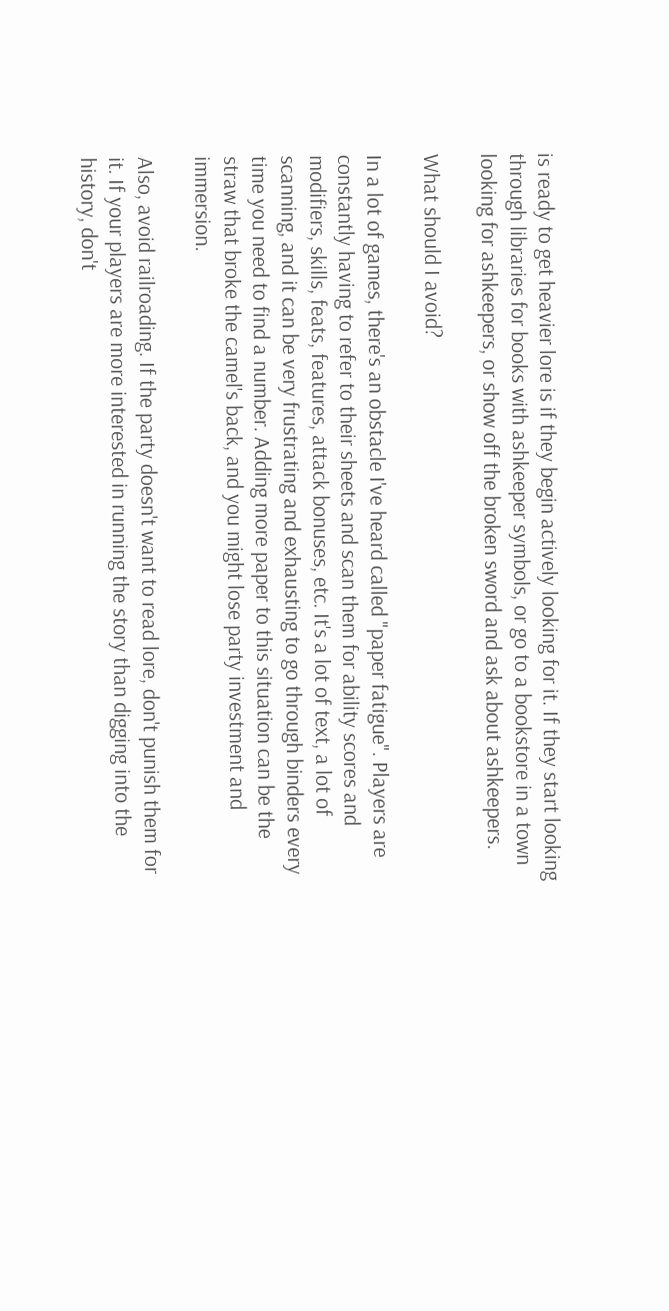is ready to get heavier lore is if they begin actively looking for it. If they start looking through libraries for books with ashkeeper symbols, or go to a bookstore in a town looking for ashkeepers, or show off the broken sword and ask about ashkeepers.

What should I avoid?

In a lot of games, there's an obstacle I've heard called "paper fatigue". Players are constantly having to refer to their sheets and scan them for ability scores and modifiers, skills, feats, features, attack bonuses, etc. It's a lot of text, a lot of scanning, and it can be very frustrating and exhausting to go through binders every time you need to find a number. Adding more paper to this situation can be the straw that broke the camel's back, and you might lose party investment and immersion.

Also, avoid railroading. If the party doesn't want to read lore, don't punish them for it. If your players are more interested in running the story than digging into the history, don't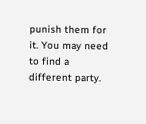punish them for it. You may need to find a different party.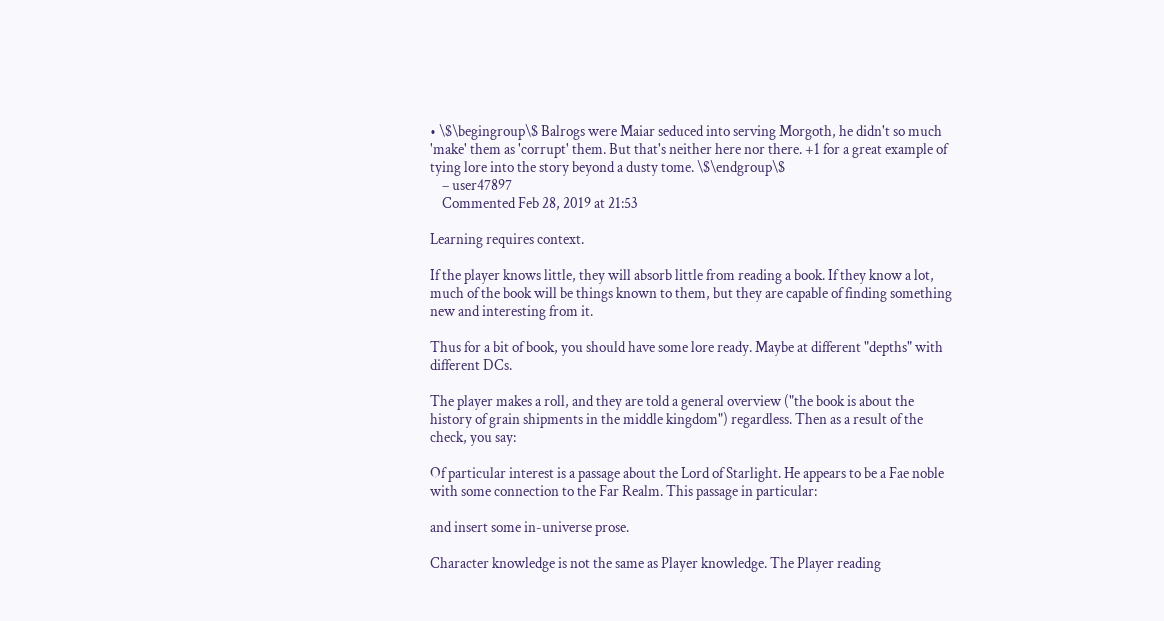• \$\begingroup\$ Balrogs were Maiar seduced into serving Morgoth, he didn't so much 'make' them as 'corrupt' them. But that's neither here nor there. +1 for a great example of tying lore into the story beyond a dusty tome. \$\endgroup\$
    – user47897
    Commented Feb 28, 2019 at 21:53

Learning requires context.

If the player knows little, they will absorb little from reading a book. If they know a lot, much of the book will be things known to them, but they are capable of finding something new and interesting from it.

Thus for a bit of book, you should have some lore ready. Maybe at different "depths" with different DCs.

The player makes a roll, and they are told a general overview ("the book is about the history of grain shipments in the middle kingdom") regardless. Then as a result of the check, you say:

Of particular interest is a passage about the Lord of Starlight. He appears to be a Fae noble with some connection to the Far Realm. This passage in particular:

and insert some in-universe prose.

Character knowledge is not the same as Player knowledge. The Player reading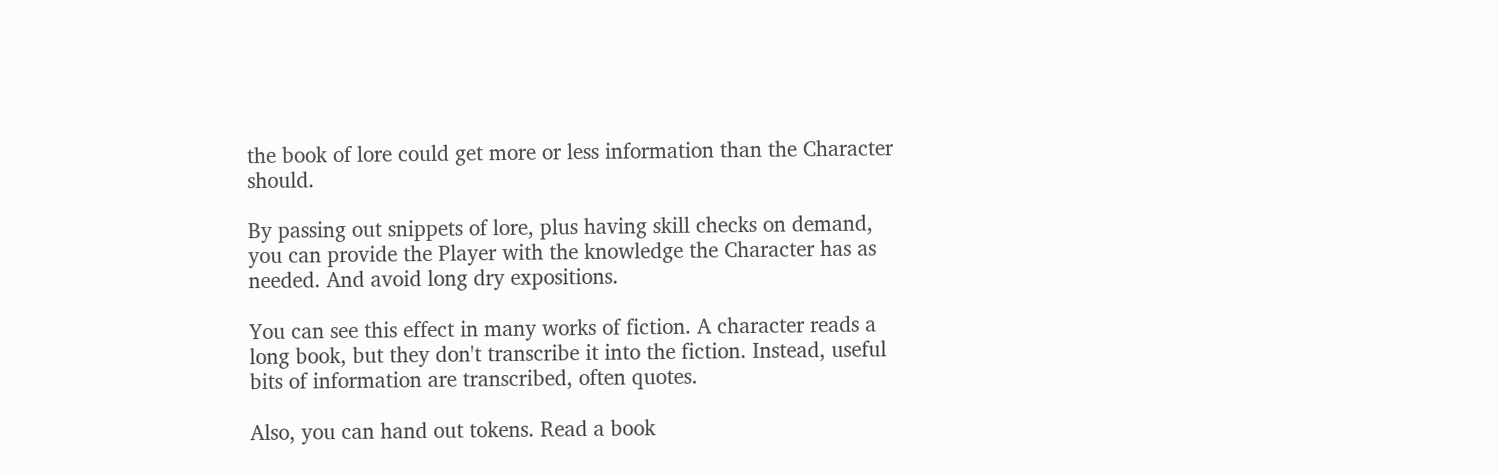the book of lore could get more or less information than the Character should.

By passing out snippets of lore, plus having skill checks on demand, you can provide the Player with the knowledge the Character has as needed. And avoid long dry expositions.

You can see this effect in many works of fiction. A character reads a long book, but they don't transcribe it into the fiction. Instead, useful bits of information are transcribed, often quotes.

Also, you can hand out tokens. Read a book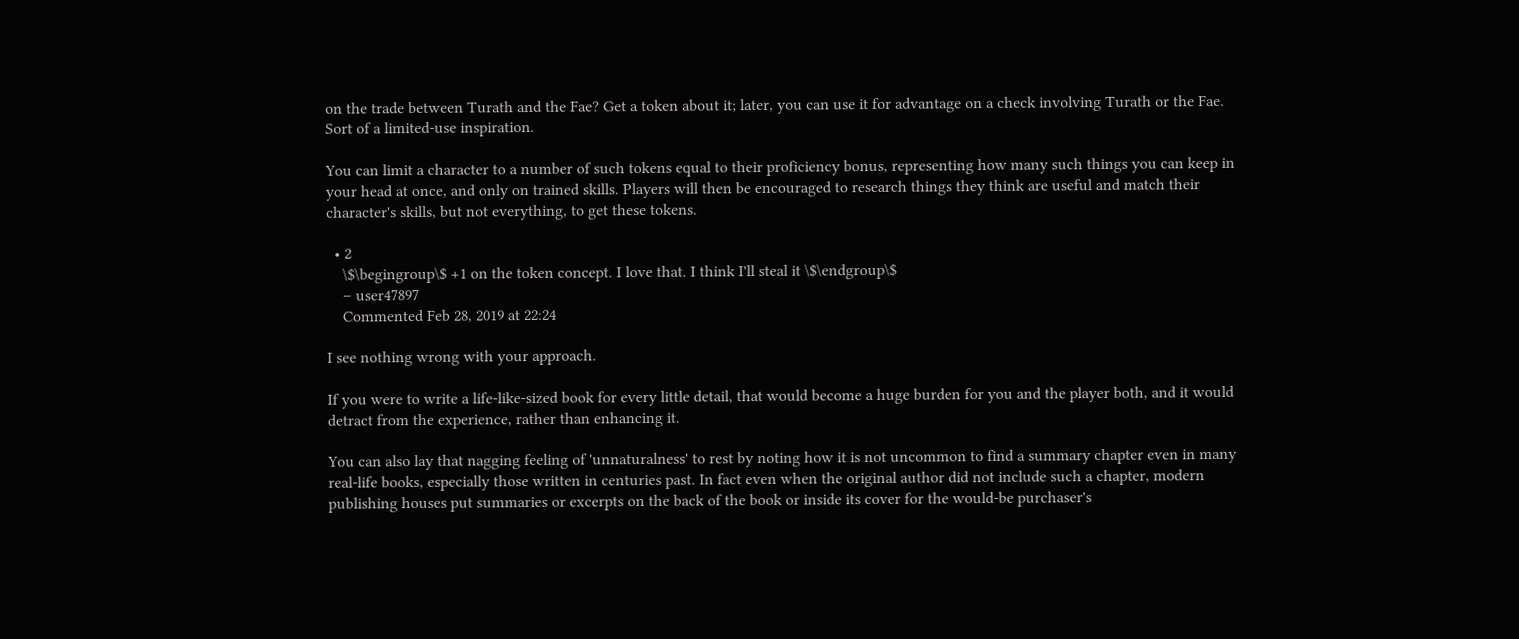on the trade between Turath and the Fae? Get a token about it; later, you can use it for advantage on a check involving Turath or the Fae. Sort of a limited-use inspiration.

You can limit a character to a number of such tokens equal to their proficiency bonus, representing how many such things you can keep in your head at once, and only on trained skills. Players will then be encouraged to research things they think are useful and match their character's skills, but not everything, to get these tokens.

  • 2
    \$\begingroup\$ +1 on the token concept. I love that. I think I'll steal it \$\endgroup\$
    – user47897
    Commented Feb 28, 2019 at 22:24

I see nothing wrong with your approach.

If you were to write a life-like-sized book for every little detail, that would become a huge burden for you and the player both, and it would detract from the experience, rather than enhancing it.

You can also lay that nagging feeling of 'unnaturalness' to rest by noting how it is not uncommon to find a summary chapter even in many real-life books, especially those written in centuries past. In fact even when the original author did not include such a chapter, modern publishing houses put summaries or excerpts on the back of the book or inside its cover for the would-be purchaser's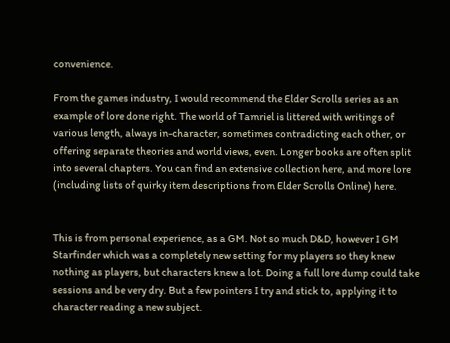convenience.

From the games industry, I would recommend the Elder Scrolls series as an example of lore done right. The world of Tamriel is littered with writings of various length, always in-character, sometimes contradicting each other, or offering separate theories and world views, even. Longer books are often split into several chapters. You can find an extensive collection here, and more lore (including lists of quirky item descriptions from Elder Scrolls Online) here.


This is from personal experience, as a GM. Not so much D&D, however I GM Starfinder which was a completely new setting for my players so they knew nothing as players, but characters knew a lot. Doing a full lore dump could take sessions and be very dry. But a few pointers I try and stick to, applying it to character reading a new subject.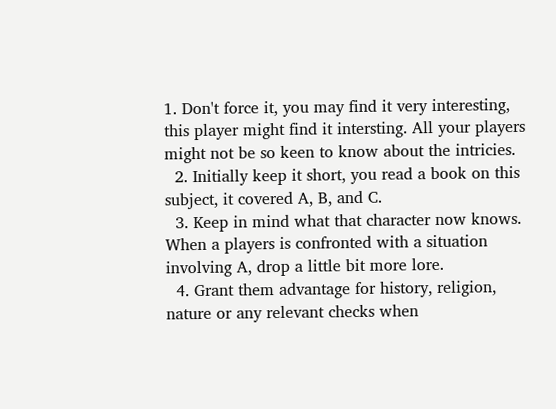1. Don't force it, you may find it very interesting, this player might find it intersting. All your players might not be so keen to know about the intricies.
  2. Initially keep it short, you read a book on this subject, it covered A, B, and C.
  3. Keep in mind what that character now knows. When a players is confronted with a situation involving A, drop a little bit more lore.
  4. Grant them advantage for history, religion, nature or any relevant checks when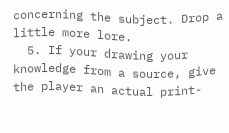concerning the subject. Drop a little more lore.
  5. If your drawing your knowledge from a source, give the player an actual print-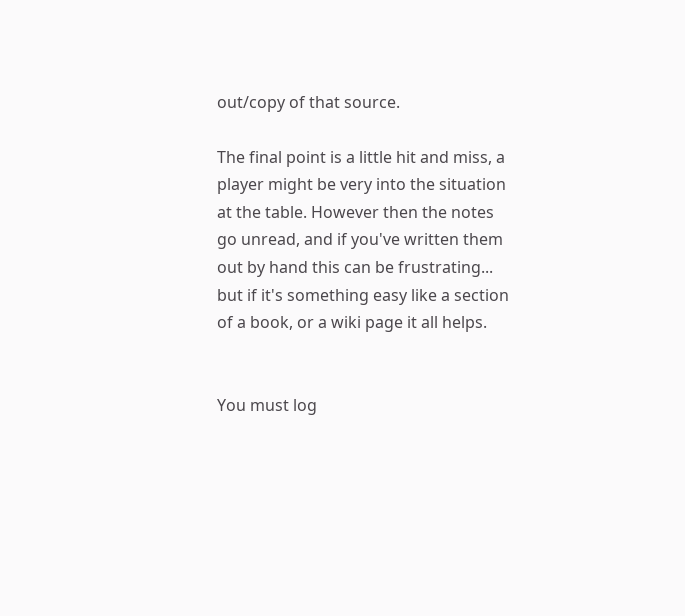out/copy of that source.

The final point is a little hit and miss, a player might be very into the situation at the table. However then the notes go unread, and if you've written them out by hand this can be frustrating... but if it's something easy like a section of a book, or a wiki page it all helps.


You must log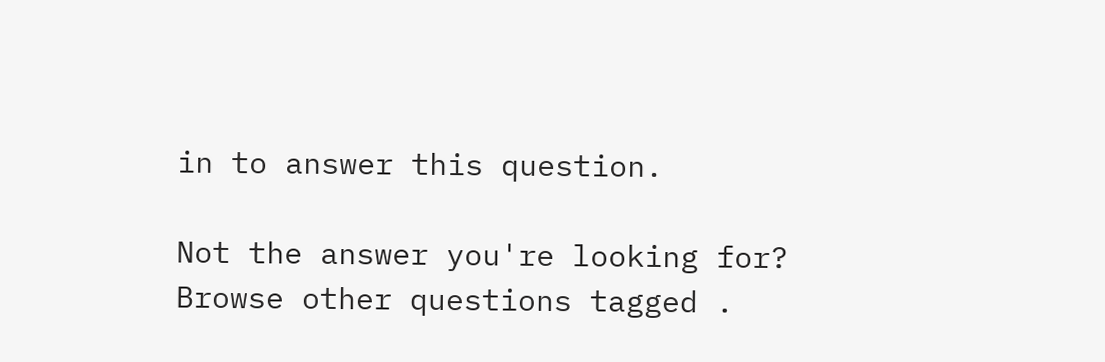in to answer this question.

Not the answer you're looking for? Browse other questions tagged .